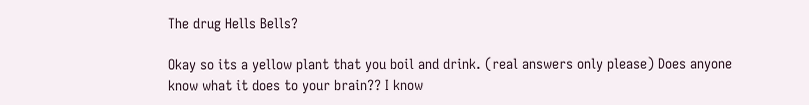The drug Hells Bells?

Okay so its a yellow plant that you boil and drink. (real answers only please) Does anyone know what it does to your brain?? I know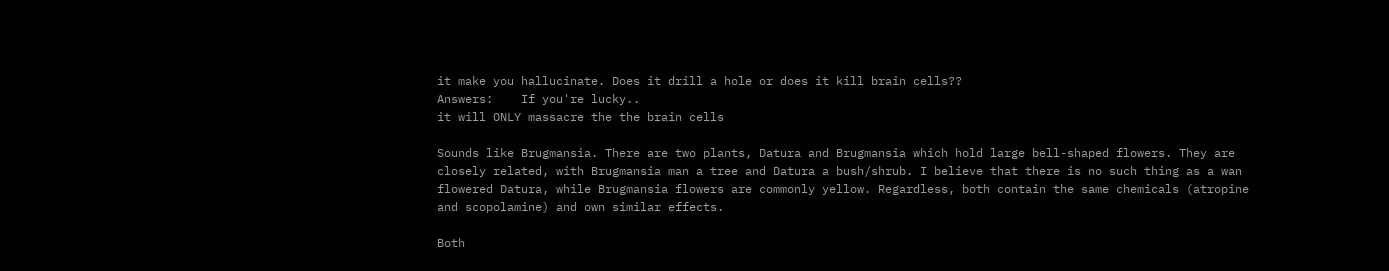it make you hallucinate. Does it drill a hole or does it kill brain cells??
Answers:    If you're lucky..
it will ONLY massacre the the brain cells

Sounds like Brugmansia. There are two plants, Datura and Brugmansia which hold large bell-shaped flowers. They are closely related, with Brugmansia man a tree and Datura a bush/shrub. I believe that there is no such thing as a wan flowered Datura, while Brugmansia flowers are commonly yellow. Regardless, both contain the same chemicals (atropine and scopolamine) and own similar effects.

Both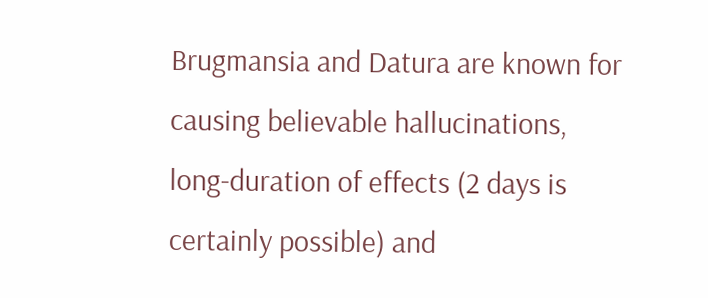Brugmansia and Datura are known for causing believable hallucinations, long-duration of effects (2 days is certainly possible) and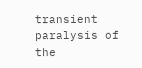transient paralysis of the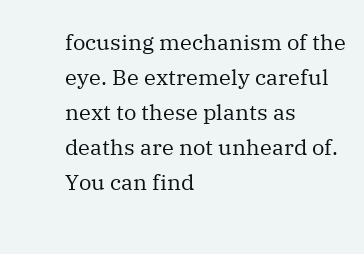focusing mechanism of the eye. Be extremely careful next to these plants as deaths are not unheard of. You can find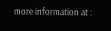more information at :